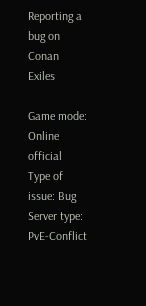Reporting a bug on Conan Exiles

Game mode: Online official
Type of issue: Bug
Server type: PvE-Conflict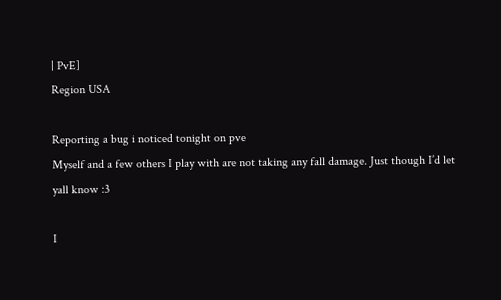| PvE]
Region USA

Reporting a bug i noticed tonight on pve
Myself and a few others I play with are not taking any fall damage. Just though I’d let yall know :3

I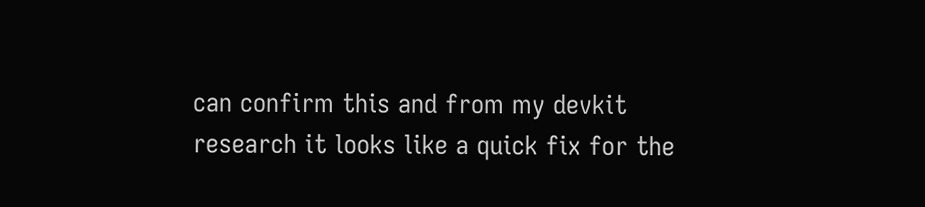can confirm this and from my devkit research it looks like a quick fix for the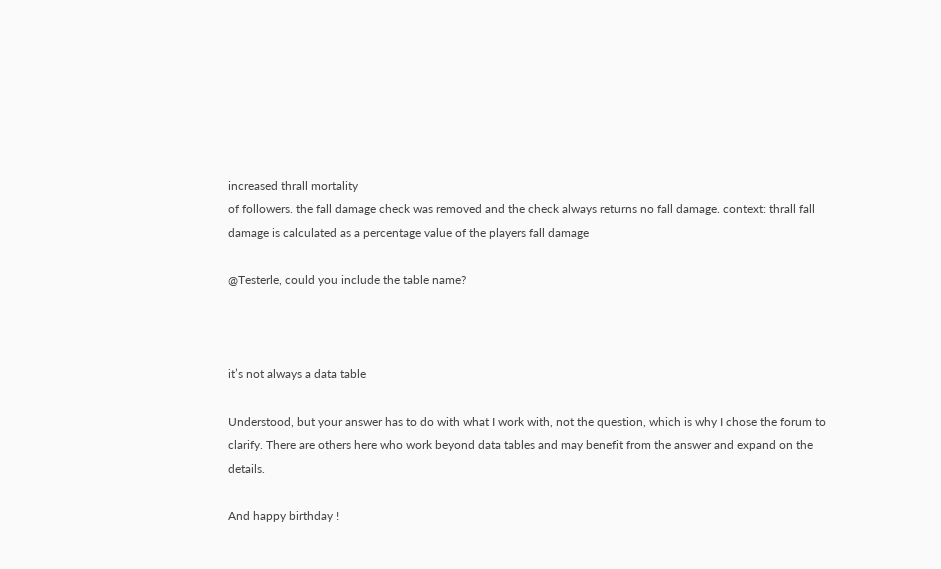increased thrall mortality
of followers. the fall damage check was removed and the check always returns no fall damage. context: thrall fall damage is calculated as a percentage value of the players fall damage

@Testerle, could you include the table name?



it’s not always a data table

Understood, but your answer has to do with what I work with, not the question, which is why I chose the forum to clarify. There are others here who work beyond data tables and may benefit from the answer and expand on the details.

And happy birthday !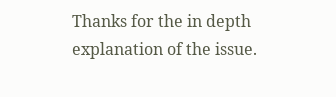Thanks for the in depth explanation of the issue.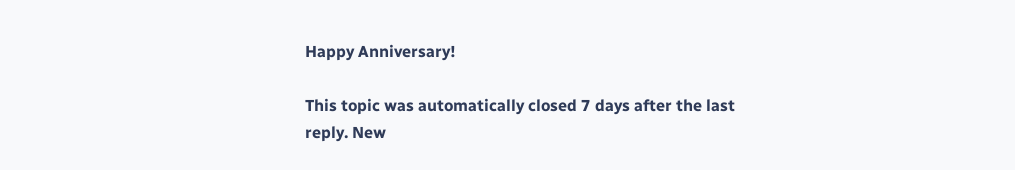Happy Anniversary!

This topic was automatically closed 7 days after the last reply. New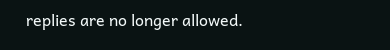replies are no longer allowed.